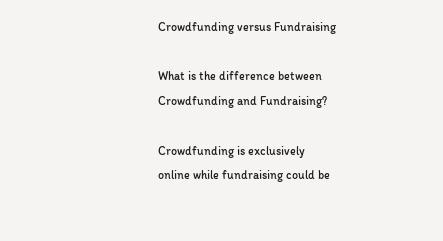Crowdfunding versus Fundraising

What is the difference between Crowdfunding and Fundraising?

Crowdfunding is exclusively online while fundraising could be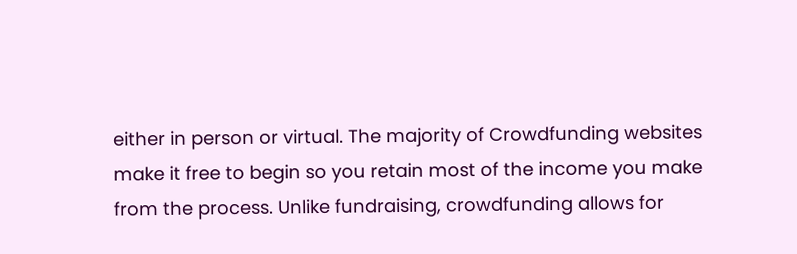either in person or virtual. The majority of Crowdfunding websites make it free to begin so you retain most of the income you make from the process. Unlike fundraising, crowdfunding allows for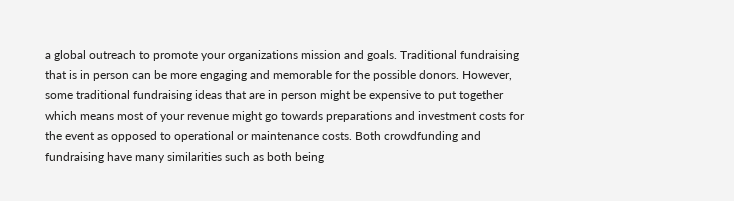a global outreach to promote your organizations mission and goals. Traditional fundraising that is in person can be more engaging and memorable for the possible donors. However, some traditional fundraising ideas that are in person might be expensive to put together which means most of your revenue might go towards preparations and investment costs for the event as opposed to operational or maintenance costs. Both crowdfunding and fundraising have many similarities such as both being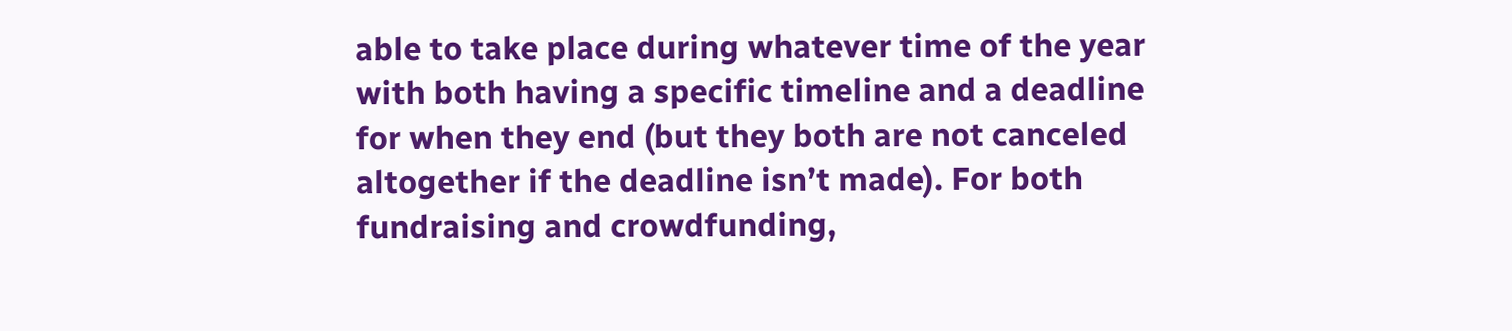able to take place during whatever time of the year with both having a specific timeline and a deadline for when they end (but they both are not canceled altogether if the deadline isn’t made). For both fundraising and crowdfunding,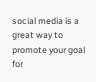social media is a great way to promote your goal for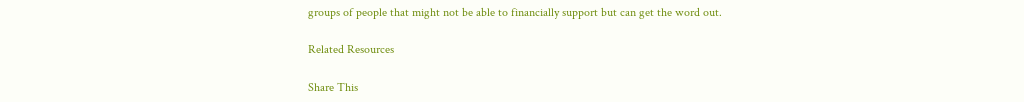groups of people that might not be able to financially support but can get the word out.

Related Resources

Share This